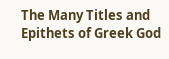The Many Titles and Epithets of Greek God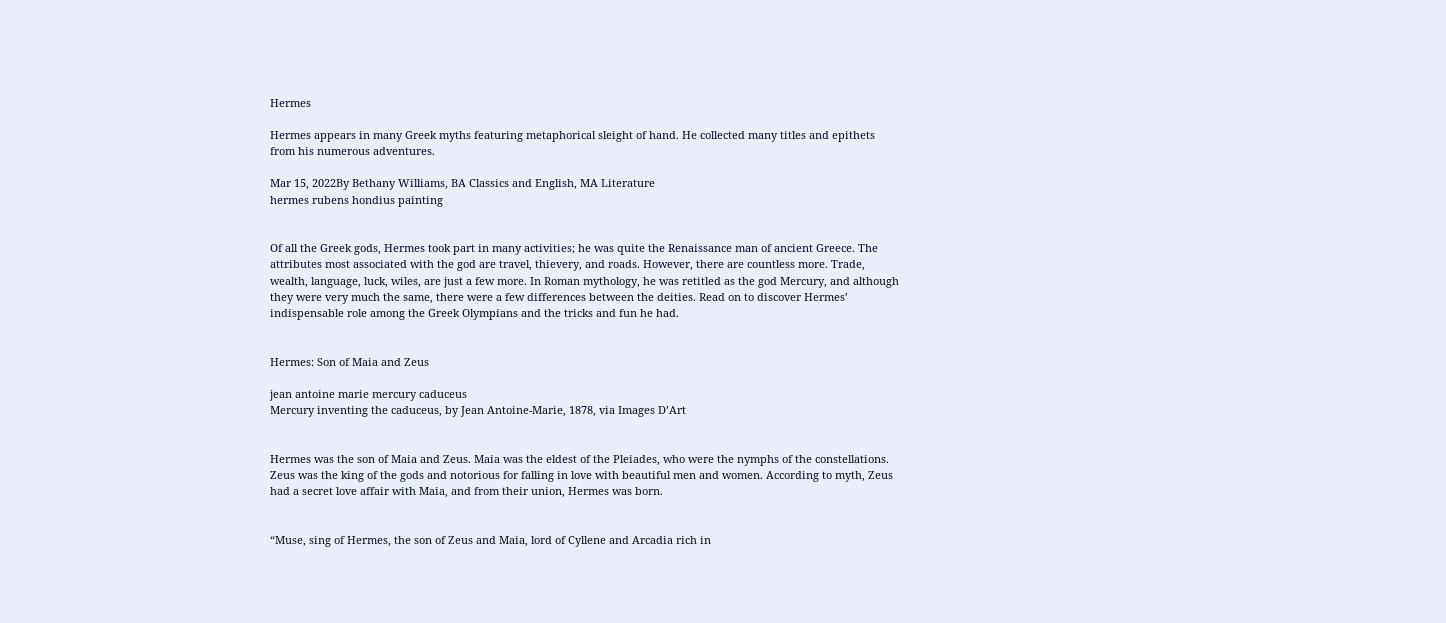Hermes

Hermes appears in many Greek myths featuring metaphorical sleight of hand. He collected many titles and epithets from his numerous adventures.

Mar 15, 2022By Bethany Williams, BA Classics and English, MA Literature
hermes rubens hondius painting


Of all the Greek gods, Hermes took part in many activities; he was quite the Renaissance man of ancient Greece. The attributes most associated with the god are travel, thievery, and roads. However, there are countless more. Trade, wealth, language, luck, wiles, are just a few more. In Roman mythology, he was retitled as the god Mercury, and although they were very much the same, there were a few differences between the deities. Read on to discover Hermes’ indispensable role among the Greek Olympians and the tricks and fun he had.


Hermes: Son of Maia and Zeus

jean antoine marie mercury caduceus
Mercury inventing the caduceus, by Jean Antoine-Marie, 1878, via Images D’Art


Hermes was the son of Maia and Zeus. Maia was the eldest of the Pleiades, who were the nymphs of the constellations. Zeus was the king of the gods and notorious for falling in love with beautiful men and women. According to myth, Zeus had a secret love affair with Maia, and from their union, Hermes was born.


“Muse, sing of Hermes, the son of Zeus and Maia, lord of Cyllene and Arcadia rich in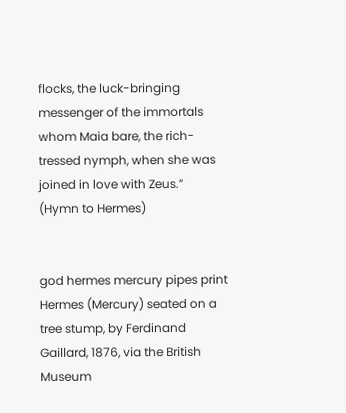flocks, the luck-bringing messenger of the immortals whom Maia bare, the rich-tressed nymph, when she was joined in love with Zeus.”
(Hymn to Hermes)


god hermes mercury pipes print
Hermes (Mercury) seated on a tree stump, by Ferdinand Gaillard, 1876, via the British Museum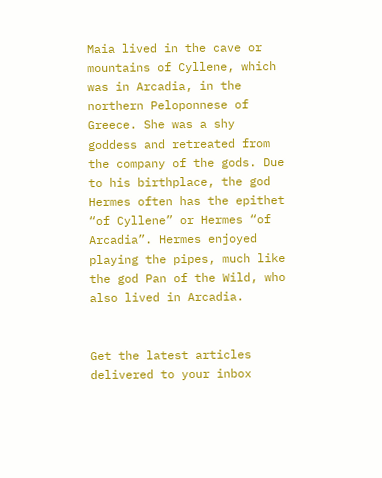Maia lived in the cave or mountains of Cyllene, which was in Arcadia, in the northern Peloponnese of Greece. She was a shy goddess and retreated from the company of the gods. Due to his birthplace, the god Hermes often has the epithet “of Cyllene” or Hermes “of Arcadia”. Hermes enjoyed playing the pipes, much like the god Pan of the Wild, who also lived in Arcadia.


Get the latest articles delivered to your inbox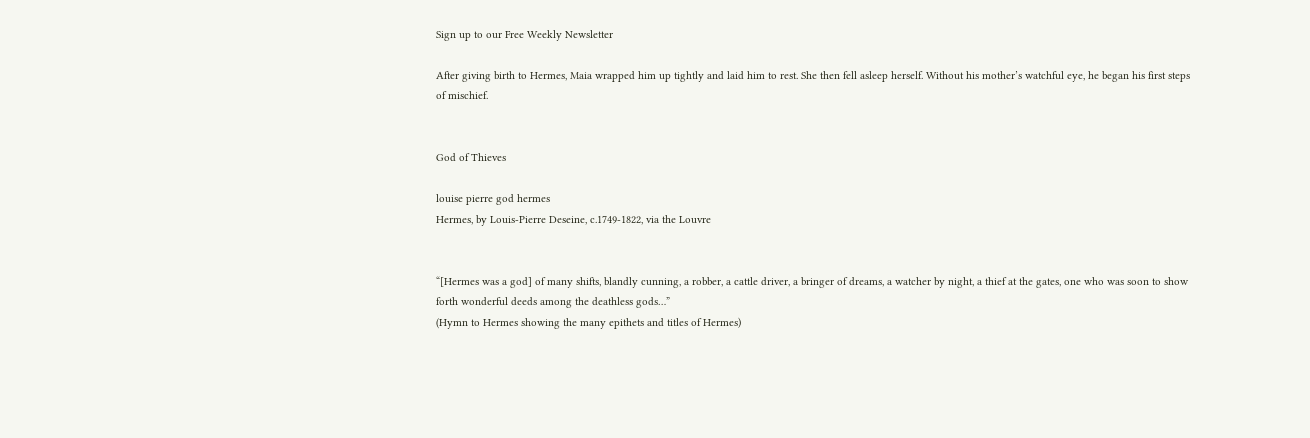Sign up to our Free Weekly Newsletter

After giving birth to Hermes, Maia wrapped him up tightly and laid him to rest. She then fell asleep herself. Without his mother’s watchful eye, he began his first steps of mischief.


God of Thieves

louise pierre god hermes
Hermes, by Louis-Pierre Deseine, c.1749-1822, via the Louvre


“[Hermes was a god] of many shifts, blandly cunning, a robber, a cattle driver, a bringer of dreams, a watcher by night, a thief at the gates, one who was soon to show forth wonderful deeds among the deathless gods…”
(Hymn to Hermes showing the many epithets and titles of Hermes)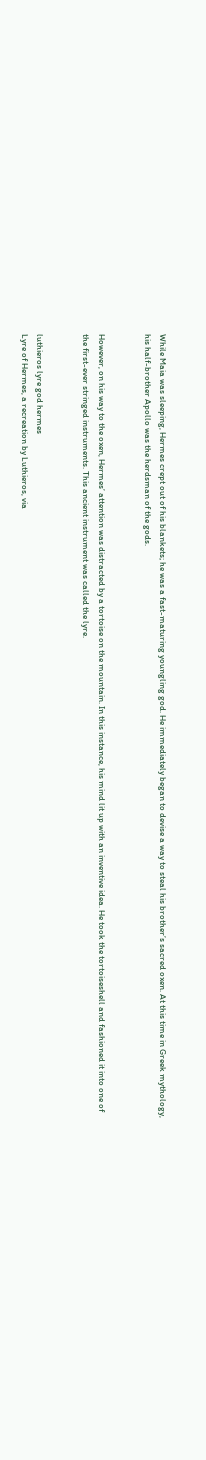While Maia was sleeping, Hermes crept out of his blankets; he was a fast-maturing youngling god. He immediately began to devise a way to steal his brother’s sacred oxen. At this time in Greek mythology, his half-brother Apollo was the herdsman of the gods.


However, on his way to the oxen, Hermes’ attention was distracted by a tortoise on the mountain. In this instance, his mind lit up with an inventive idea. He took the tortoiseshell and fashioned it into one of the first-ever stringed instruments. This ancient instrument was called the lyre.


luthieros lyre god hermes
Lyre of Hermes, a recreation by Luthieros, via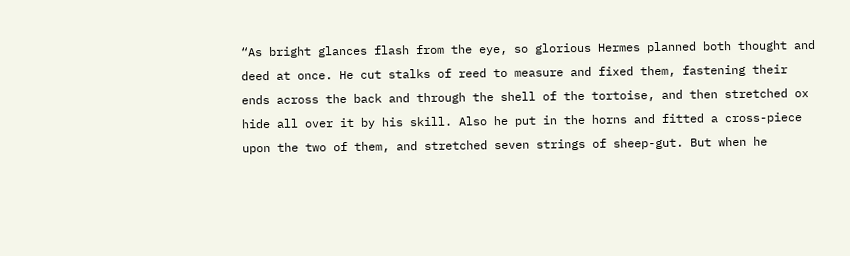“As bright glances flash from the eye, so glorious Hermes planned both thought and deed at once. He cut stalks of reed to measure and fixed them, fastening their ends across the back and through the shell of the tortoise, and then stretched ox hide all over it by his skill. Also he put in the horns and fitted a cross-piece upon the two of them, and stretched seven strings of sheep-gut. But when he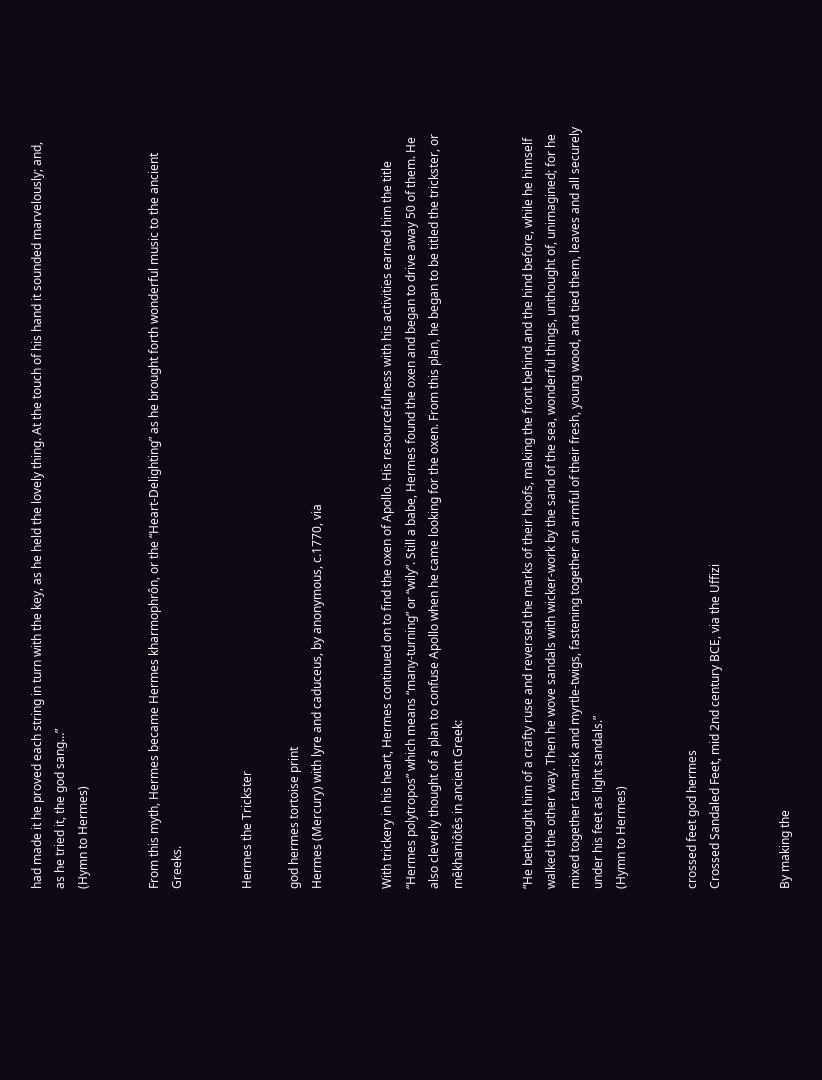had made it he proved each string in turn with the key, as he held the lovely thing. At the touch of his hand it sounded marvelously; and, as he tried it, the god sang…”
(Hymn to Hermes)


From this myth, Hermes became Hermes kharmophrôn, or the “Heart-Delighting” as he brought forth wonderful music to the ancient Greeks.


Hermes the Trickster

god hermes tortoise print
Hermes (Mercury) with lyre and caduceus, by anonymous, c.1770, via


With trickery in his heart, Hermes continued on to find the oxen of Apollo. His resourcefulness with his activities earned him the title “Hermes polytropos” which means “many-turning” or “wily”. Still a babe, Hermes found the oxen and began to drive away 50 of them. He also cleverly thought of a plan to confuse Apollo when he came looking for the oxen. From this plan, he began to be titled the trickster, or mêkhaniôtês in ancient Greek:


“He bethought him of a crafty ruse and reversed the marks of their hoofs, making the front behind and the hind before, while he himself walked the other way. Then he wove sandals with wicker-work by the sand of the sea, wonderful things, unthought of, unimagined; for he mixed together tamarisk and myrtle-twigs, fastening together an armful of their fresh, young wood, and tied them, leaves and all securely under his feet as light sandals.”
(Hymn to Hermes)


crossed feet god hermes
Crossed Sandaled Feet, mid 2nd century BCE, via the Uffizi


By making the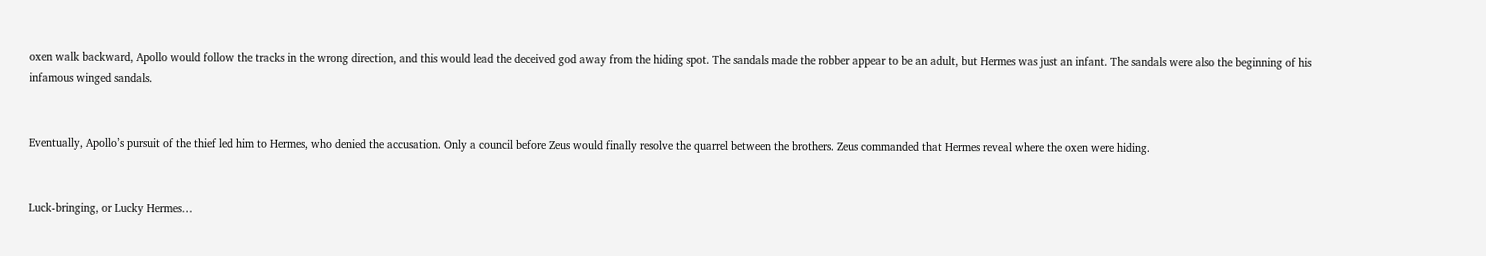oxen walk backward, Apollo would follow the tracks in the wrong direction, and this would lead the deceived god away from the hiding spot. The sandals made the robber appear to be an adult, but Hermes was just an infant. The sandals were also the beginning of his infamous winged sandals.


Eventually, Apollo’s pursuit of the thief led him to Hermes, who denied the accusation. Only a council before Zeus would finally resolve the quarrel between the brothers. Zeus commanded that Hermes reveal where the oxen were hiding.


Luck-bringing, or Lucky Hermes…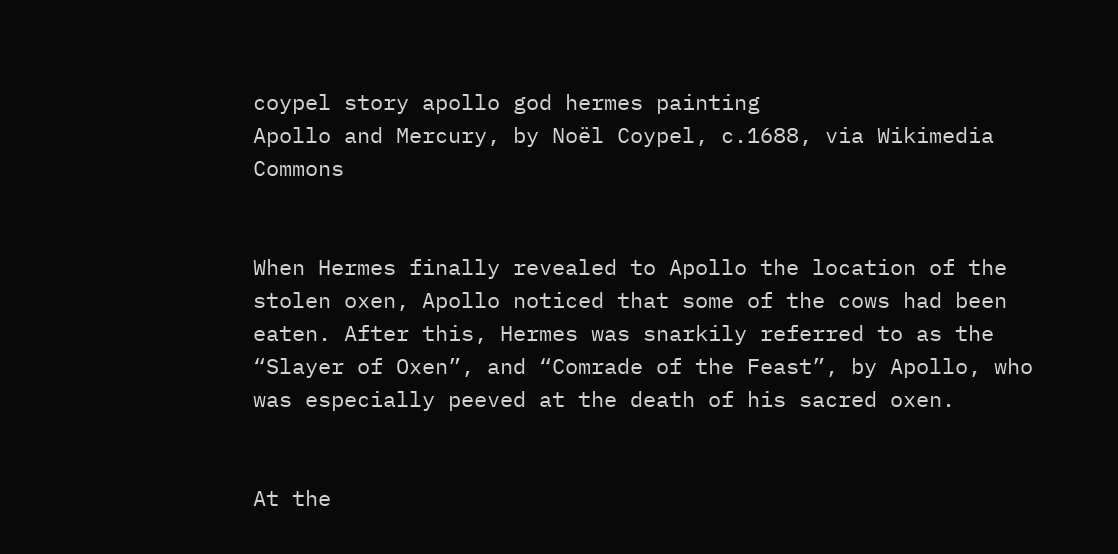coypel story apollo god hermes painting
Apollo and Mercury, by Noël Coypel, c.1688, via Wikimedia Commons


When Hermes finally revealed to Apollo the location of the stolen oxen, Apollo noticed that some of the cows had been eaten. After this, Hermes was snarkily referred to as the “Slayer of Oxen”, and “Comrade of the Feast”, by Apollo, who was especially peeved at the death of his sacred oxen.


At the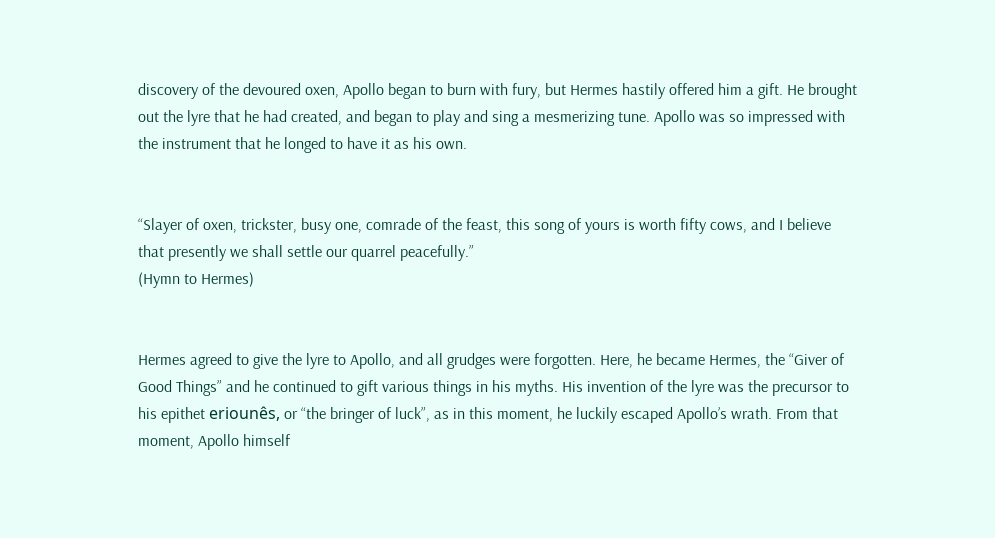discovery of the devoured oxen, Apollo began to burn with fury, but Hermes hastily offered him a gift. He brought out the lyre that he had created, and began to play and sing a mesmerizing tune. Apollo was so impressed with the instrument that he longed to have it as his own.


“Slayer of oxen, trickster, busy one, comrade of the feast, this song of yours is worth fifty cows, and I believe that presently we shall settle our quarrel peacefully.”
(Hymn to Hermes)


Hermes agreed to give the lyre to Apollo, and all grudges were forgotten. Here, he became Hermes, the “Giver of Good Things” and he continued to gift various things in his myths. His invention of the lyre was the precursor to his epithet eriounês, or “the bringer of luck”, as in this moment, he luckily escaped Apollo’s wrath. From that moment, Apollo himself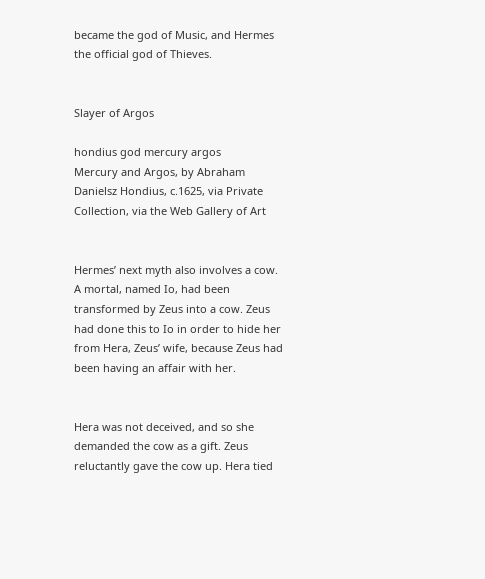became the god of Music, and Hermes the official god of Thieves.


Slayer of Argos

hondius god mercury argos
Mercury and Argos, by Abraham Danielsz Hondius, c.1625, via Private Collection, via the Web Gallery of Art


Hermes’ next myth also involves a cow. A mortal, named Io, had been transformed by Zeus into a cow. Zeus had done this to Io in order to hide her from Hera, Zeus’ wife, because Zeus had been having an affair with her.


Hera was not deceived, and so she demanded the cow as a gift. Zeus reluctantly gave the cow up. Hera tied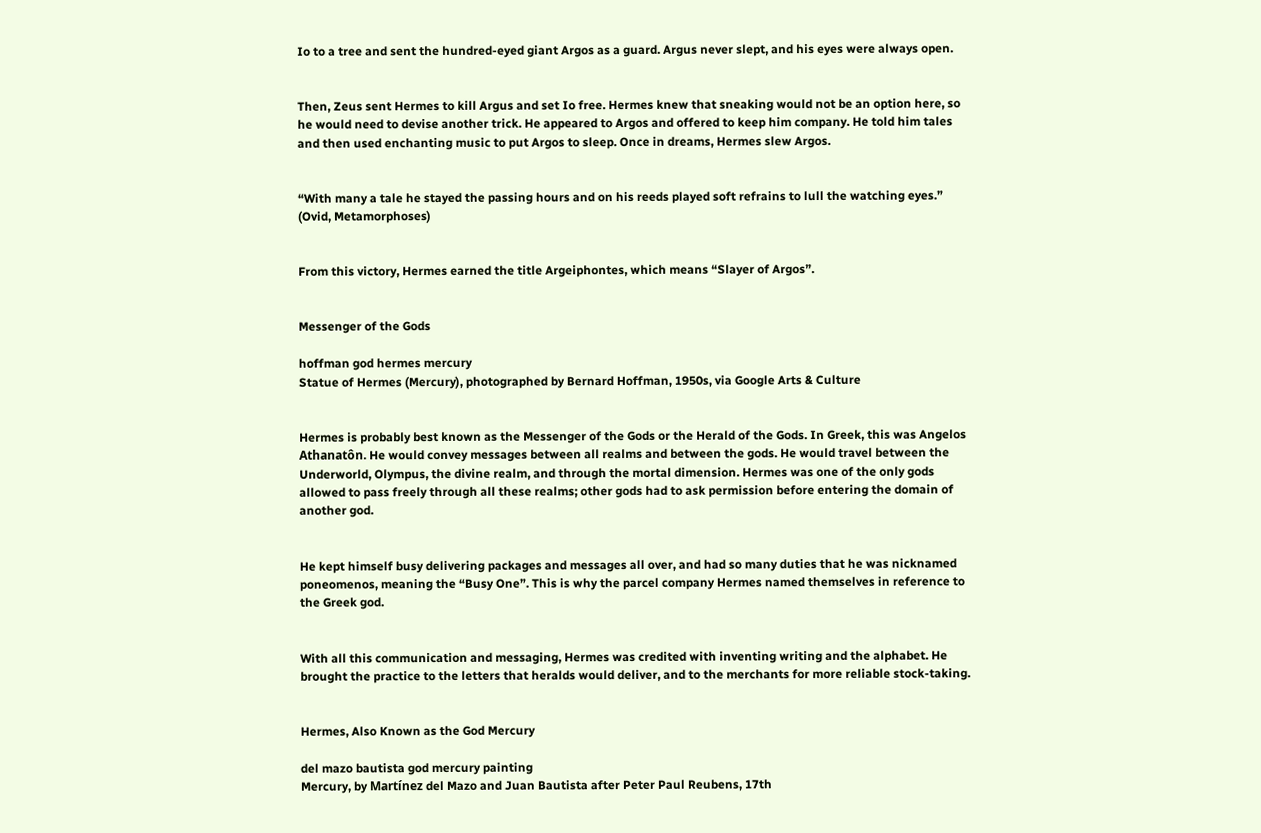Io to a tree and sent the hundred-eyed giant Argos as a guard. Argus never slept, and his eyes were always open.


Then, Zeus sent Hermes to kill Argus and set Io free. Hermes knew that sneaking would not be an option here, so he would need to devise another trick. He appeared to Argos and offered to keep him company. He told him tales and then used enchanting music to put Argos to sleep. Once in dreams, Hermes slew Argos.


“With many a tale he stayed the passing hours and on his reeds played soft refrains to lull the watching eyes.”
(Ovid, Metamorphoses)


From this victory, Hermes earned the title Argeiphontes, which means “Slayer of Argos”.


Messenger of the Gods

hoffman god hermes mercury
Statue of Hermes (Mercury), photographed by Bernard Hoffman, 1950s, via Google Arts & Culture


Hermes is probably best known as the Messenger of the Gods or the Herald of the Gods. In Greek, this was Angelos Athanatôn. He would convey messages between all realms and between the gods. He would travel between the Underworld, Olympus, the divine realm, and through the mortal dimension. Hermes was one of the only gods allowed to pass freely through all these realms; other gods had to ask permission before entering the domain of another god.


He kept himself busy delivering packages and messages all over, and had so many duties that he was nicknamed poneomenos, meaning the “Busy One”. This is why the parcel company Hermes named themselves in reference to the Greek god.


With all this communication and messaging, Hermes was credited with inventing writing and the alphabet. He brought the practice to the letters that heralds would deliver, and to the merchants for more reliable stock-taking.


Hermes, Also Known as the God Mercury

del mazo bautista god mercury painting
Mercury, by Martínez del Mazo and Juan Bautista after Peter Paul Reubens, 17th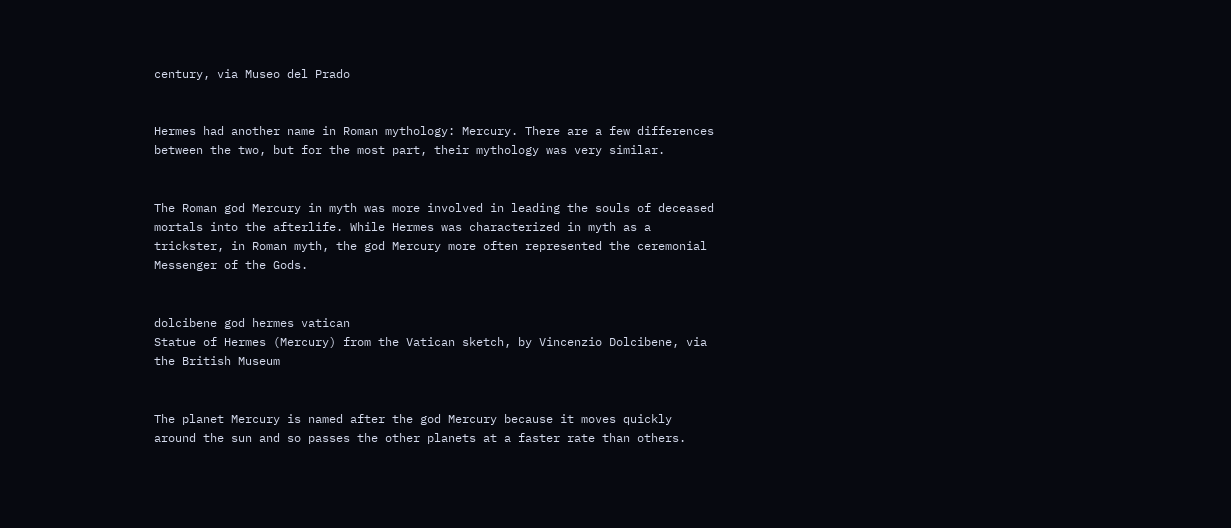century, via Museo del Prado


Hermes had another name in Roman mythology: Mercury. There are a few differences between the two, but for the most part, their mythology was very similar.


The Roman god Mercury in myth was more involved in leading the souls of deceased mortals into the afterlife. While Hermes was characterized in myth as a trickster, in Roman myth, the god Mercury more often represented the ceremonial Messenger of the Gods.


dolcibene god hermes vatican
Statue of Hermes (Mercury) from the Vatican sketch, by Vincenzio Dolcibene, via the British Museum


The planet Mercury is named after the god Mercury because it moves quickly around the sun and so passes the other planets at a faster rate than others.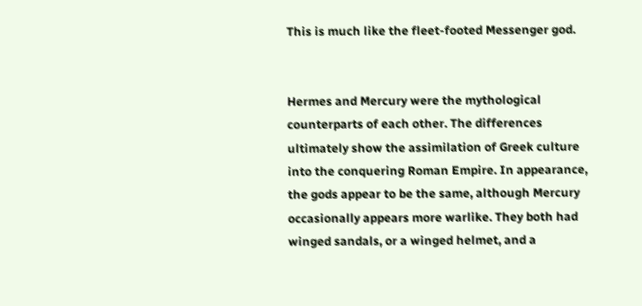This is much like the fleet-footed Messenger god.


Hermes and Mercury were the mythological counterparts of each other. The differences ultimately show the assimilation of Greek culture into the conquering Roman Empire. In appearance, the gods appear to be the same, although Mercury occasionally appears more warlike. They both had winged sandals, or a winged helmet, and a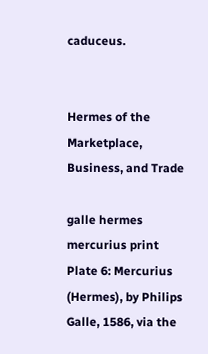caduceus.


Hermes of the Marketplace, Business, and Trade

galle hermes mercurius print
Plate 6: Mercurius (Hermes), by Philips Galle, 1586, via the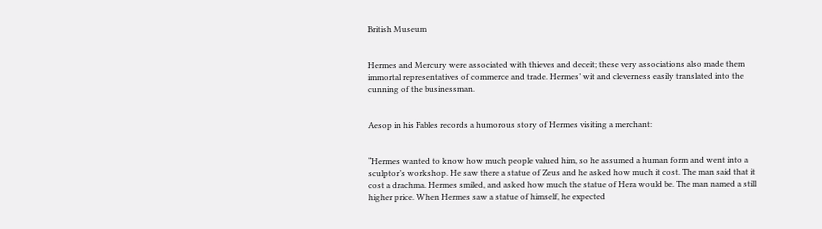British Museum


Hermes and Mercury were associated with thieves and deceit; these very associations also made them immortal representatives of commerce and trade. Hermes’ wit and cleverness easily translated into the cunning of the businessman.


Aesop in his Fables records a humorous story of Hermes visiting a merchant:


“Hermes wanted to know how much people valued him, so he assumed a human form and went into a sculptor’s workshop. He saw there a statue of Zeus and he asked how much it cost. The man said that it cost a drachma. Hermes smiled, and asked how much the statue of Hera would be. The man named a still higher price. When Hermes saw a statue of himself, he expected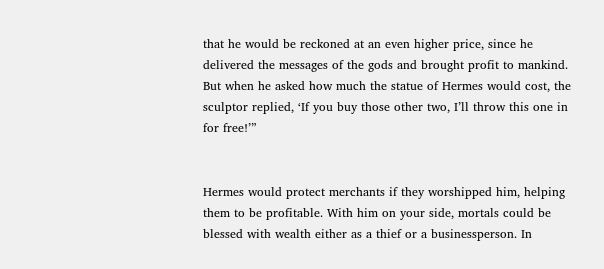that he would be reckoned at an even higher price, since he delivered the messages of the gods and brought profit to mankind. But when he asked how much the statue of Hermes would cost, the sculptor replied, ‘If you buy those other two, I’ll throw this one in for free!’”


Hermes would protect merchants if they worshipped him, helping them to be profitable. With him on your side, mortals could be blessed with wealth either as a thief or a businessperson. In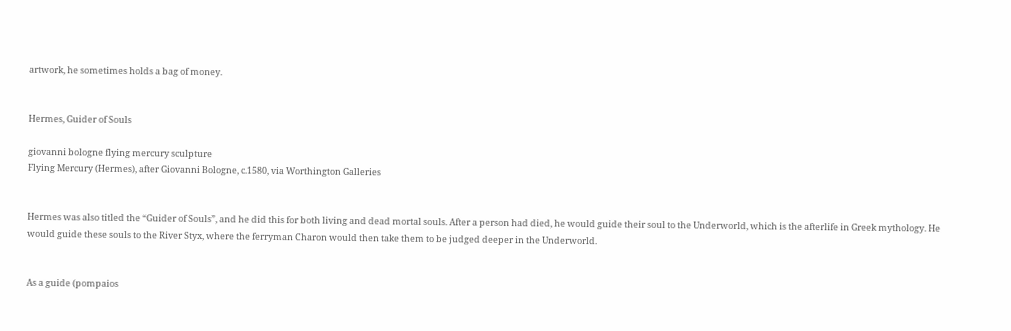artwork, he sometimes holds a bag of money.


Hermes, Guider of Souls

giovanni bologne flying mercury sculpture
Flying Mercury (Hermes), after Giovanni Bologne, c.1580, via Worthington Galleries


Hermes was also titled the “Guider of Souls”, and he did this for both living and dead mortal souls. After a person had died, he would guide their soul to the Underworld, which is the afterlife in Greek mythology. He would guide these souls to the River Styx, where the ferryman Charon would then take them to be judged deeper in the Underworld.


As a guide (pompaios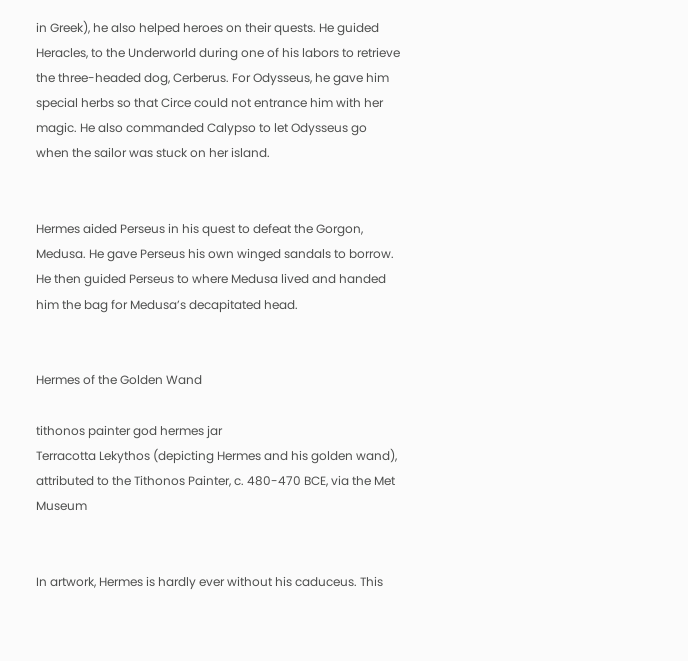in Greek), he also helped heroes on their quests. He guided Heracles, to the Underworld during one of his labors to retrieve the three-headed dog, Cerberus. For Odysseus, he gave him special herbs so that Circe could not entrance him with her magic. He also commanded Calypso to let Odysseus go when the sailor was stuck on her island.


Hermes aided Perseus in his quest to defeat the Gorgon, Medusa. He gave Perseus his own winged sandals to borrow. He then guided Perseus to where Medusa lived and handed him the bag for Medusa’s decapitated head.


Hermes of the Golden Wand

tithonos painter god hermes jar
Terracotta Lekythos (depicting Hermes and his golden wand), attributed to the Tithonos Painter, c. 480-470 BCE, via the Met Museum


In artwork, Hermes is hardly ever without his caduceus. This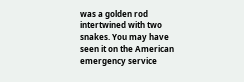was a golden rod intertwined with two snakes. You may have seen it on the American emergency service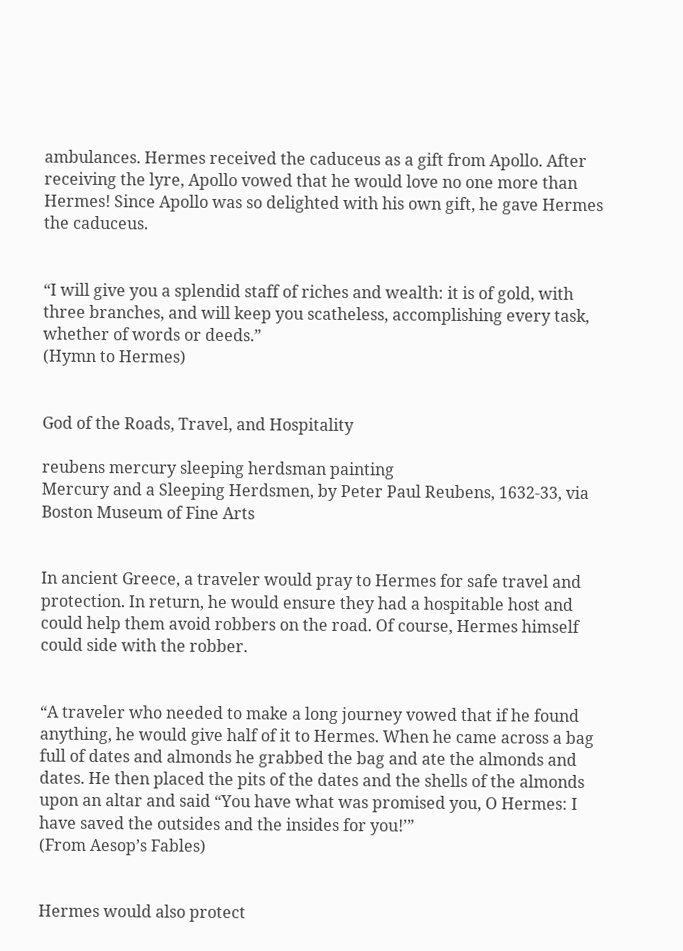ambulances. Hermes received the caduceus as a gift from Apollo. After receiving the lyre, Apollo vowed that he would love no one more than Hermes! Since Apollo was so delighted with his own gift, he gave Hermes the caduceus.


“I will give you a splendid staff of riches and wealth: it is of gold, with three branches, and will keep you scatheless, accomplishing every task, whether of words or deeds.”
(Hymn to Hermes)


God of the Roads, Travel, and Hospitality

reubens mercury sleeping herdsman painting
Mercury and a Sleeping Herdsmen, by Peter Paul Reubens, 1632-33, via Boston Museum of Fine Arts


In ancient Greece, a traveler would pray to Hermes for safe travel and protection. In return, he would ensure they had a hospitable host and could help them avoid robbers on the road. Of course, Hermes himself could side with the robber.


“A traveler who needed to make a long journey vowed that if he found anything, he would give half of it to Hermes. When he came across a bag full of dates and almonds he grabbed the bag and ate the almonds and dates. He then placed the pits of the dates and the shells of the almonds upon an altar and said “You have what was promised you, O Hermes: I have saved the outsides and the insides for you!’”
(From Aesop’s Fables)


Hermes would also protect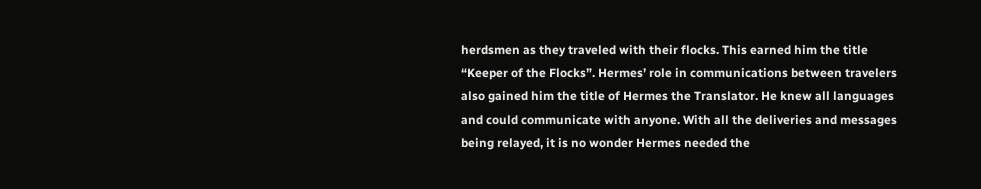herdsmen as they traveled with their flocks. This earned him the title “Keeper of the Flocks”. Hermes’ role in communications between travelers also gained him the title of Hermes the Translator. He knew all languages and could communicate with anyone. With all the deliveries and messages being relayed, it is no wonder Hermes needed the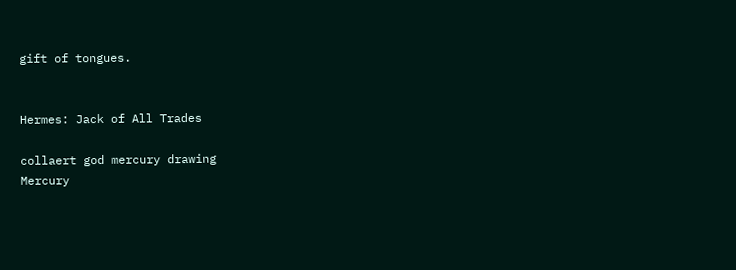gift of tongues.


Hermes: Jack of All Trades

collaert god mercury drawing
Mercury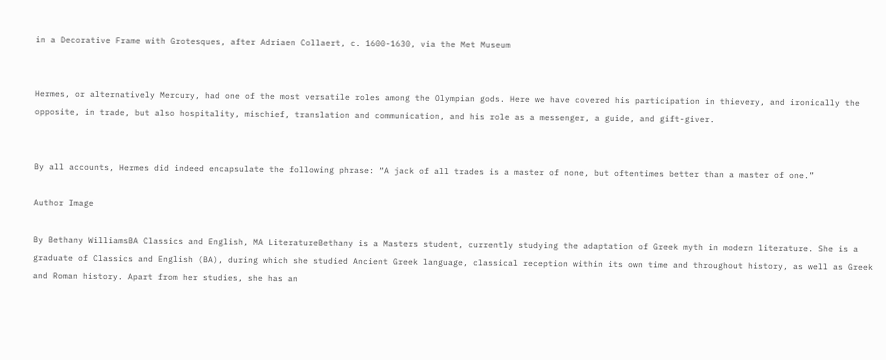in a Decorative Frame with Grotesques, after Adriaen Collaert, c. 1600-1630, via the Met Museum


Hermes, or alternatively Mercury, had one of the most versatile roles among the Olympian gods. Here we have covered his participation in thievery, and ironically the opposite, in trade, but also hospitality, mischief, translation and communication, and his role as a messenger, a guide, and gift-giver.


By all accounts, Hermes did indeed encapsulate the following phrase: “A jack of all trades is a master of none, but oftentimes better than a master of one.”

Author Image

By Bethany WilliamsBA Classics and English, MA LiteratureBethany is a Masters student, currently studying the adaptation of Greek myth in modern literature. She is a graduate of Classics and English (BA), during which she studied Ancient Greek language, classical reception within its own time and throughout history, as well as Greek and Roman history. Apart from her studies, she has an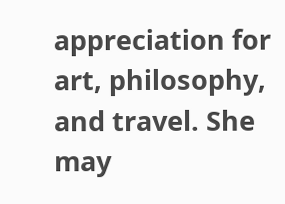appreciation for art, philosophy, and travel. She may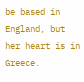be based in England, but her heart is in Greece.